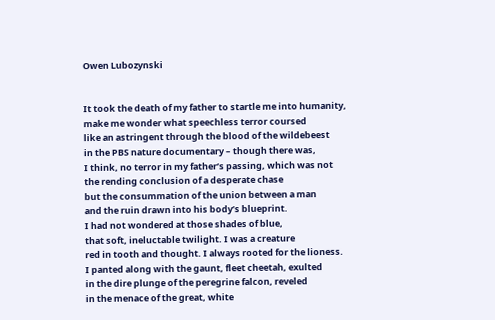Owen Lubozynski


It took the death of my father to startle me into humanity,
make me wonder what speechless terror coursed
like an astringent through the blood of the wildebeest
in the PBS nature documentary – though there was,
I think, no terror in my father’s passing, which was not
the rending conclusion of a desperate chase
but the consummation of the union between a man
and the ruin drawn into his body’s blueprint.
I had not wondered at those shades of blue,
that soft, ineluctable twilight. I was a creature
red in tooth and thought. I always rooted for the lioness.
I panted along with the gaunt, fleet cheetah, exulted
in the dire plunge of the peregrine falcon, reveled
in the menace of the great, white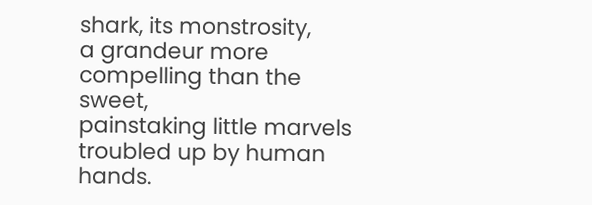shark, its monstrosity,
a grandeur more compelling than the sweet,
painstaking little marvels troubled up by human hands.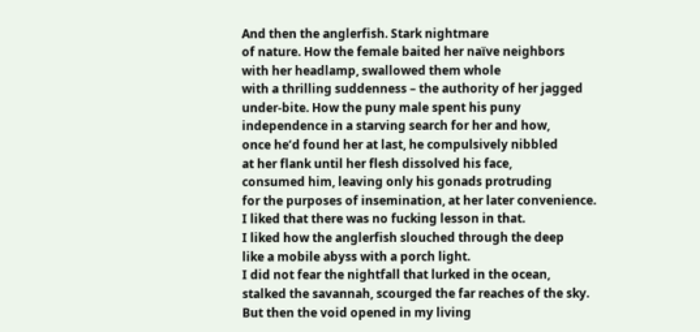And then the anglerfish. Stark nightmare
of nature. How the female baited her naïve neighbors
with her headlamp, swallowed them whole
with a thrilling suddenness – the authority of her jagged
under-bite. How the puny male spent his puny
independence in a starving search for her and how,
once he’d found her at last, he compulsively nibbled
at her flank until her flesh dissolved his face,
consumed him, leaving only his gonads protruding
for the purposes of insemination, at her later convenience.
I liked that there was no fucking lesson in that.
I liked how the anglerfish slouched through the deep
like a mobile abyss with a porch light.
I did not fear the nightfall that lurked in the ocean,
stalked the savannah, scourged the far reaches of the sky.
But then the void opened in my living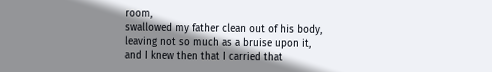room,
swallowed my father clean out of his body,
leaving not so much as a bruise upon it,
and I knew then that I carried that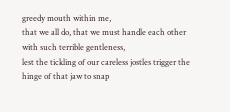greedy mouth within me,
that we all do, that we must handle each other
with such terrible gentleness,
lest the tickling of our careless jostles trigger the hinge of that jaw to snap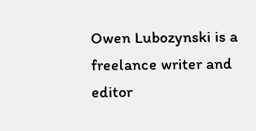Owen Lubozynski is a freelance writer and editor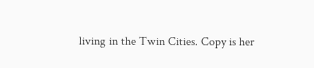living in the Twin Cities. Copy is her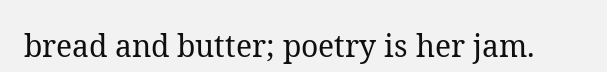bread and butter; poetry is her jam.